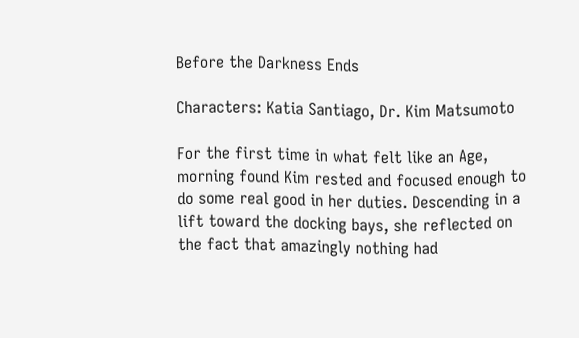Before the Darkness Ends

Characters: Katia Santiago, Dr. Kim Matsumoto

For the first time in what felt like an Age, morning found Kim rested and focused enough to do some real good in her duties. Descending in a lift toward the docking bays, she reflected on the fact that amazingly nothing had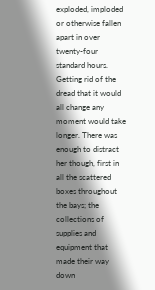exploded, imploded or otherwise fallen apart in over twenty-four standard hours. Getting rid of the dread that it would all change any moment would take longer. There was enough to distract her though, first in all the scattered boxes throughout the bays; the collections of supplies and equipment that made their way down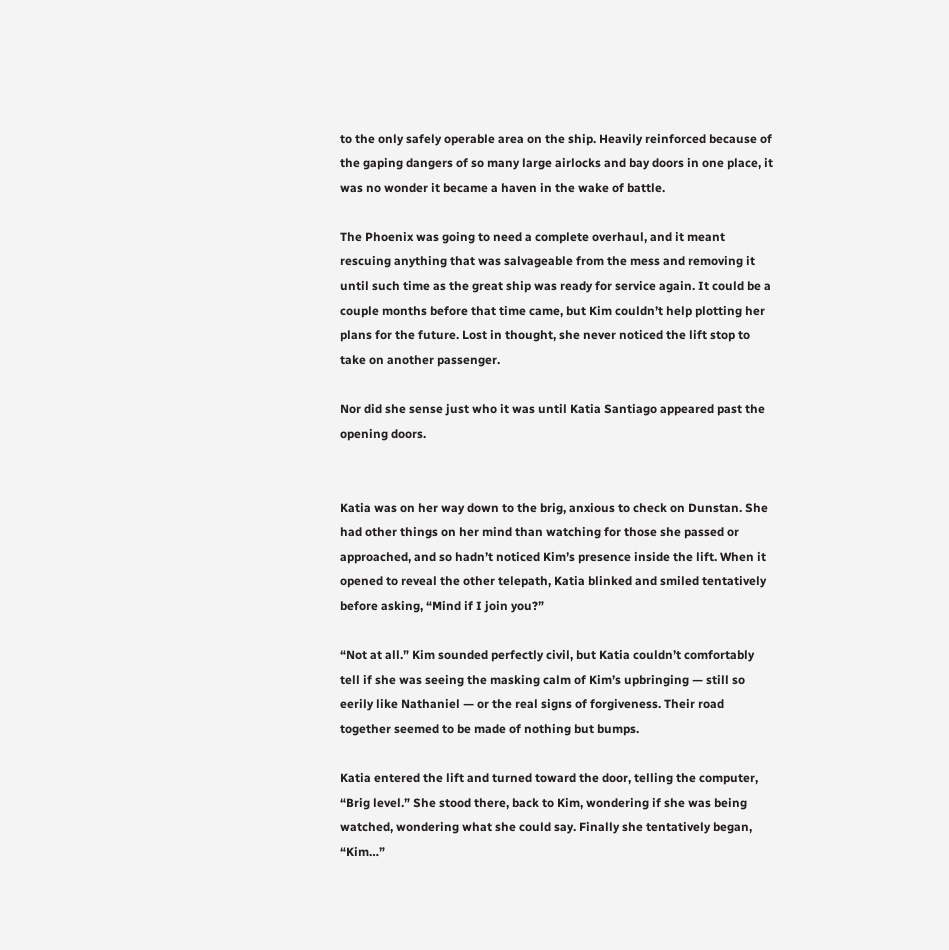to the only safely operable area on the ship. Heavily reinforced because of the gaping dangers of so many large airlocks and bay doors in one place, it was no wonder it became a haven in the wake of battle.

The Phoenix was going to need a complete overhaul, and it meant rescuing anything that was salvageable from the mess and removing it until such time as the great ship was ready for service again. It could be a couple months before that time came, but Kim couldn’t help plotting her plans for the future. Lost in thought, she never noticed the lift stop to take on another passenger.

Nor did she sense just who it was until Katia Santiago appeared past the opening doors.


Katia was on her way down to the brig, anxious to check on Dunstan. She had other things on her mind than watching for those she passed or approached, and so hadn’t noticed Kim’s presence inside the lift. When it opened to reveal the other telepath, Katia blinked and smiled tentatively before asking, “Mind if I join you?”

“Not at all.” Kim sounded perfectly civil, but Katia couldn’t comfortably tell if she was seeing the masking calm of Kim’s upbringing — still so eerily like Nathaniel — or the real signs of forgiveness. Their road together seemed to be made of nothing but bumps.

Katia entered the lift and turned toward the door, telling the computer, “Brig level.” She stood there, back to Kim, wondering if she was being watched, wondering what she could say. Finally she tentatively began, “Kim…”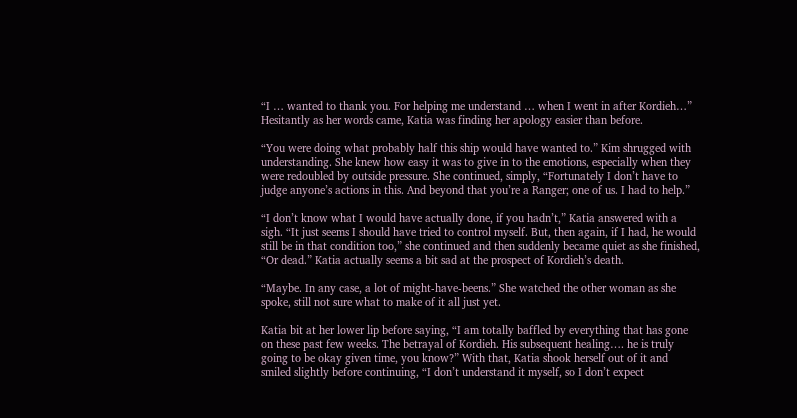“I … wanted to thank you. For helping me understand … when I went in after Kordieh…” Hesitantly as her words came, Katia was finding her apology easier than before.

“You were doing what probably half this ship would have wanted to.” Kim shrugged with understanding. She knew how easy it was to give in to the emotions, especially when they were redoubled by outside pressure. She continued, simply, “Fortunately I don’t have to judge anyone’s actions in this. And beyond that you’re a Ranger; one of us. I had to help.”

“I don’t know what I would have actually done, if you hadn’t,” Katia answered with a sigh. “It just seems I should have tried to control myself. But, then again, if I had, he would still be in that condition too,” she continued and then suddenly became quiet as she finished, “Or dead.” Katia actually seems a bit sad at the prospect of Kordieh’s death.

“Maybe. In any case, a lot of might-have-beens.” She watched the other woman as she spoke, still not sure what to make of it all just yet.

Katia bit at her lower lip before saying, “I am totally baffled by everything that has gone on these past few weeks. The betrayal of Kordieh. His subsequent healing…. he is truly going to be okay given time, you know?” With that, Katia shook herself out of it and smiled slightly before continuing, “I don’t understand it myself, so I don’t expect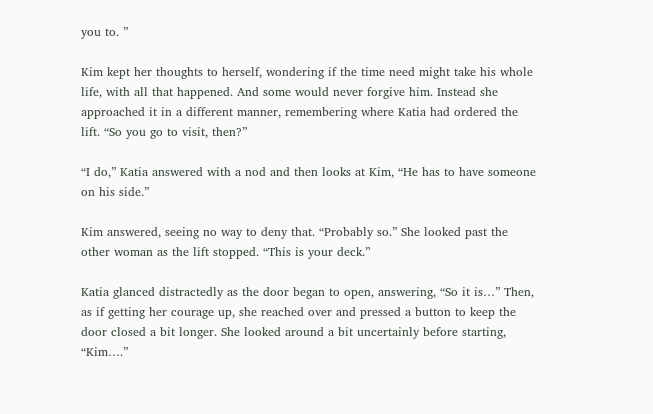you to. ”

Kim kept her thoughts to herself, wondering if the time need might take his whole life, with all that happened. And some would never forgive him. Instead she approached it in a different manner, remembering where Katia had ordered the lift. “So you go to visit, then?”

“I do,” Katia answered with a nod and then looks at Kim, “He has to have someone on his side.”

Kim answered, seeing no way to deny that. “Probably so.” She looked past the other woman as the lift stopped. “This is your deck.”

Katia glanced distractedly as the door began to open, answering, “So it is…” Then, as if getting her courage up, she reached over and pressed a button to keep the door closed a bit longer. She looked around a bit uncertainly before starting, “Kim….”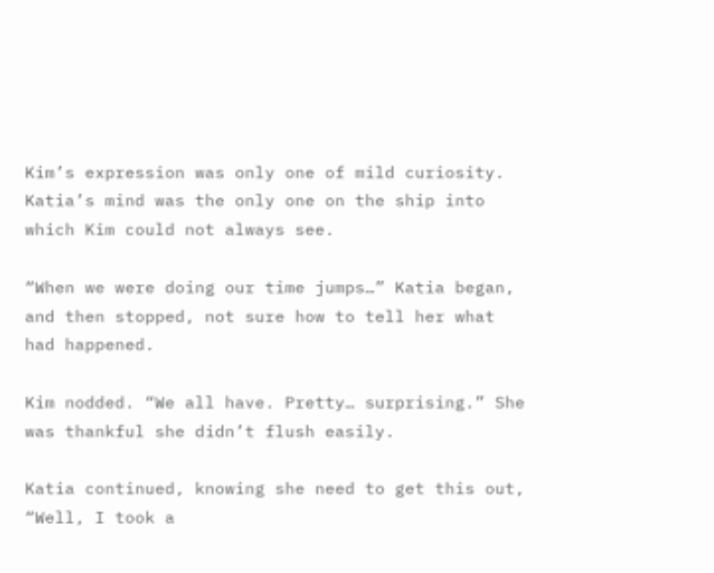Kim’s expression was only one of mild curiosity. Katia’s mind was the only one on the ship into which Kim could not always see.

“When we were doing our time jumps…” Katia began, and then stopped, not sure how to tell her what had happened.

Kim nodded. “We all have. Pretty… surprising.” She was thankful she didn’t flush easily.

Katia continued, knowing she need to get this out, “Well, I took a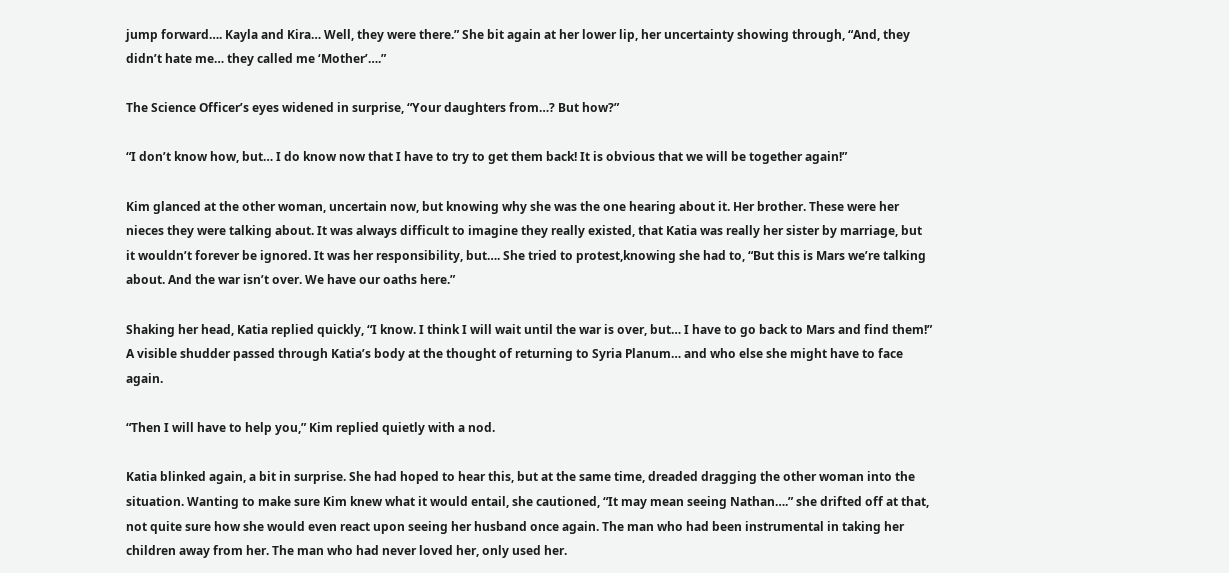jump forward…. Kayla and Kira… Well, they were there.” She bit again at her lower lip, her uncertainty showing through, “And, they didn’t hate me… they called me ‘Mother’….”

The Science Officer’s eyes widened in surprise, “Your daughters from…? But how?”

“I don’t know how, but… I do know now that I have to try to get them back! It is obvious that we will be together again!”

Kim glanced at the other woman, uncertain now, but knowing why she was the one hearing about it. Her brother. These were her nieces they were talking about. It was always difficult to imagine they really existed, that Katia was really her sister by marriage, but it wouldn’t forever be ignored. It was her responsibility, but…. She tried to protest,knowing she had to, “But this is Mars we’re talking about. And the war isn’t over. We have our oaths here.”

Shaking her head, Katia replied quickly, “I know. I think I will wait until the war is over, but… I have to go back to Mars and find them!” A visible shudder passed through Katia’s body at the thought of returning to Syria Planum… and who else she might have to face again.

“Then I will have to help you,” Kim replied quietly with a nod.

Katia blinked again, a bit in surprise. She had hoped to hear this, but at the same time, dreaded dragging the other woman into the situation. Wanting to make sure Kim knew what it would entail, she cautioned, “It may mean seeing Nathan….” she drifted off at that, not quite sure how she would even react upon seeing her husband once again. The man who had been instrumental in taking her children away from her. The man who had never loved her, only used her.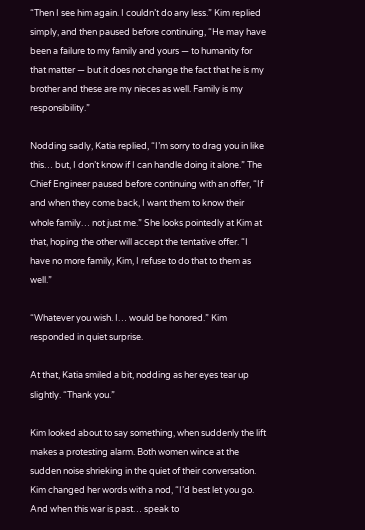“Then I see him again. I couldn’t do any less.” Kim replied simply, and then paused before continuing, “He may have been a failure to my family and yours — to humanity for that matter — but it does not change the fact that he is my brother and these are my nieces as well. Family is my responsibility.”

Nodding sadly, Katia replied, “I’m sorry to drag you in like this… but, I don’t know if I can handle doing it alone.” The Chief Engineer paused before continuing with an offer, “If and when they come back, I want them to know their whole family… not just me.” She looks pointedly at Kim at that, hoping the other will accept the tentative offer. “I have no more family, Kim, I refuse to do that to them as well.”

“Whatever you wish. I… would be honored.” Kim responded in quiet surprise.

At that, Katia smiled a bit, nodding as her eyes tear up slightly. “Thank you.”

Kim looked about to say something, when suddenly the lift makes a protesting alarm. Both women wince at the sudden noise shrieking in the quiet of their conversation. Kim changed her words with a nod, “I’d best let you go. And when this war is past… speak to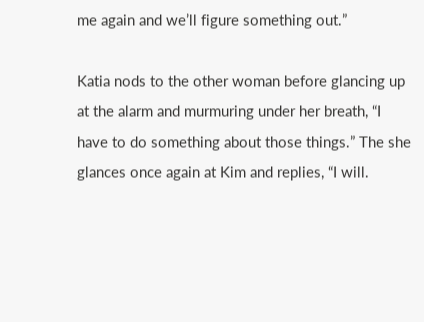me again and we’ll figure something out.”

Katia nods to the other woman before glancing up at the alarm and murmuring under her breath, “I have to do something about those things.” The she glances once again at Kim and replies, “I will.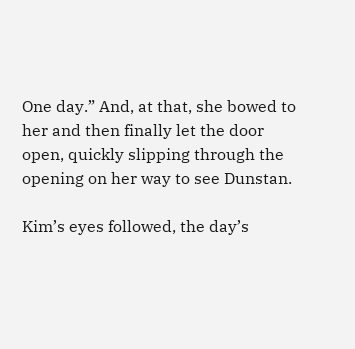One day.” And, at that, she bowed to her and then finally let the door open, quickly slipping through the opening on her way to see Dunstan.

Kim’s eyes followed, the day’s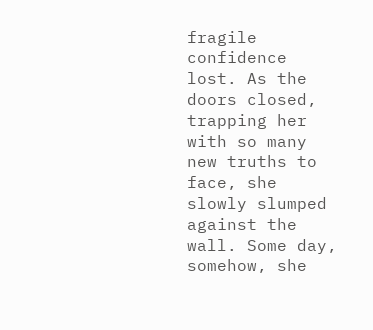fragile confidence lost. As the doors closed, trapping her with so many new truths to face, she slowly slumped against the wall. Some day, somehow, she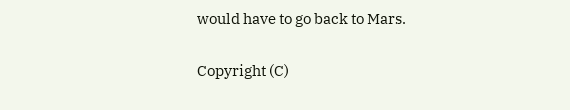would have to go back to Mars.

Copyright (C)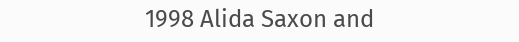1998 Alida Saxon and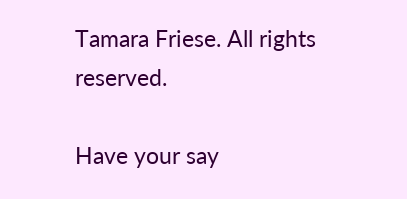Tamara Friese. All rights reserved.

Have your say